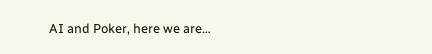AI and Poker, here we are…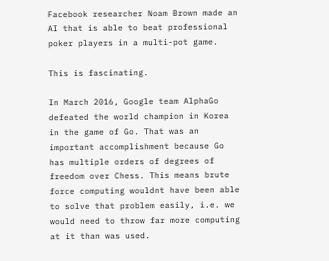Facebook researcher Noam Brown made an AI that is able to beat professional poker players in a multi-pot game.

This is fascinating.

In March 2016, Google team AlphaGo defeated the world champion in Korea in the game of Go. That was an important accomplishment because Go has multiple orders of degrees of freedom over Chess. This means brute force computing wouldnt have been able to solve that problem easily, i.e. we would need to throw far more computing at it than was used.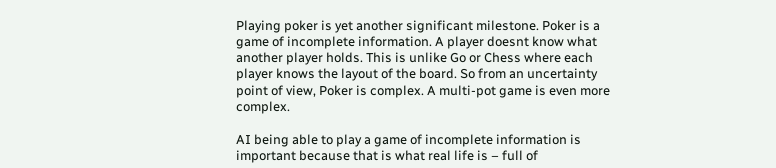Playing poker is yet another significant milestone. Poker is a game of incomplete information. A player doesnt know what another player holds. This is unlike Go or Chess where each player knows the layout of the board. So from an uncertainty point of view, Poker is complex. A multi-pot game is even more complex.

AI being able to play a game of incomplete information is important because that is what real life is – full of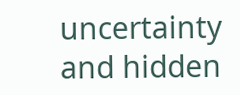uncertainty and hidden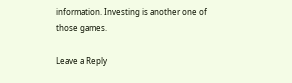information. Investing is another one of those games.

Leave a Reply